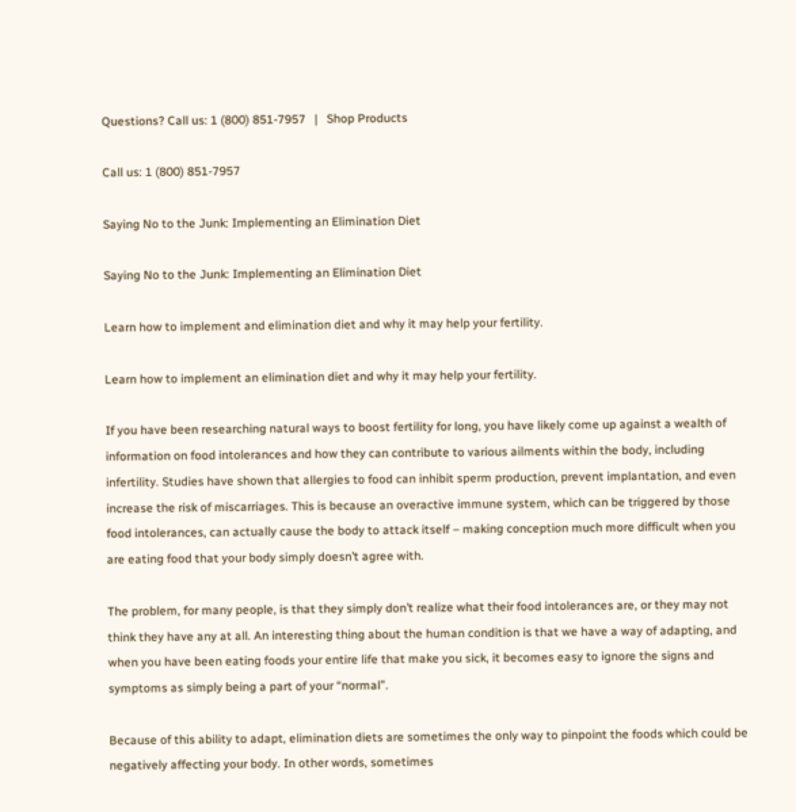Questions? Call us: 1 (800) 851-7957   |   Shop Products

Call us: 1 (800) 851-7957

Saying No to the Junk: Implementing an Elimination Diet

Saying No to the Junk: Implementing an Elimination Diet

Learn how to implement and elimination diet and why it may help your fertility.

Learn how to implement an elimination diet and why it may help your fertility.

If you have been researching natural ways to boost fertility for long, you have likely come up against a wealth of information on food intolerances and how they can contribute to various ailments within the body, including infertility. Studies have shown that allergies to food can inhibit sperm production, prevent implantation, and even increase the risk of miscarriages. This is because an overactive immune system, which can be triggered by those food intolerances, can actually cause the body to attack itself – making conception much more difficult when you are eating food that your body simply doesn’t agree with.

The problem, for many people, is that they simply don’t realize what their food intolerances are, or they may not think they have any at all. An interesting thing about the human condition is that we have a way of adapting, and when you have been eating foods your entire life that make you sick, it becomes easy to ignore the signs and symptoms as simply being a part of your “normal”.

Because of this ability to adapt, elimination diets are sometimes the only way to pinpoint the foods which could be negatively affecting your body. In other words, sometimes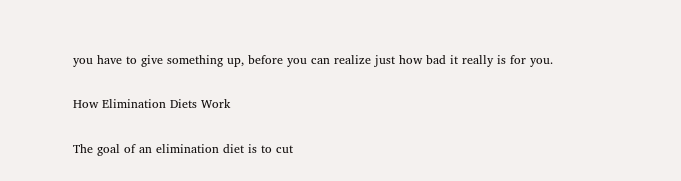you have to give something up, before you can realize just how bad it really is for you.

How Elimination Diets Work

The goal of an elimination diet is to cut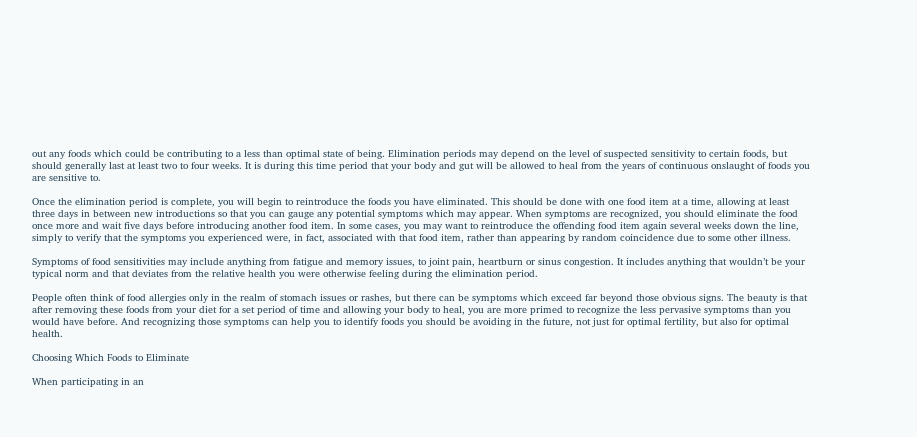out any foods which could be contributing to a less than optimal state of being. Elimination periods may depend on the level of suspected sensitivity to certain foods, but should generally last at least two to four weeks. It is during this time period that your body and gut will be allowed to heal from the years of continuous onslaught of foods you are sensitive to.

Once the elimination period is complete, you will begin to reintroduce the foods you have eliminated. This should be done with one food item at a time, allowing at least three days in between new introductions so that you can gauge any potential symptoms which may appear. When symptoms are recognized, you should eliminate the food once more and wait five days before introducing another food item. In some cases, you may want to reintroduce the offending food item again several weeks down the line, simply to verify that the symptoms you experienced were, in fact, associated with that food item, rather than appearing by random coincidence due to some other illness.

Symptoms of food sensitivities may include anything from fatigue and memory issues, to joint pain, heartburn or sinus congestion. It includes anything that wouldn’t be your typical norm and that deviates from the relative health you were otherwise feeling during the elimination period.

People often think of food allergies only in the realm of stomach issues or rashes, but there can be symptoms which exceed far beyond those obvious signs. The beauty is that after removing these foods from your diet for a set period of time and allowing your body to heal, you are more primed to recognize the less pervasive symptoms than you would have before. And recognizing those symptoms can help you to identify foods you should be avoiding in the future, not just for optimal fertility, but also for optimal health.

Choosing Which Foods to Eliminate

When participating in an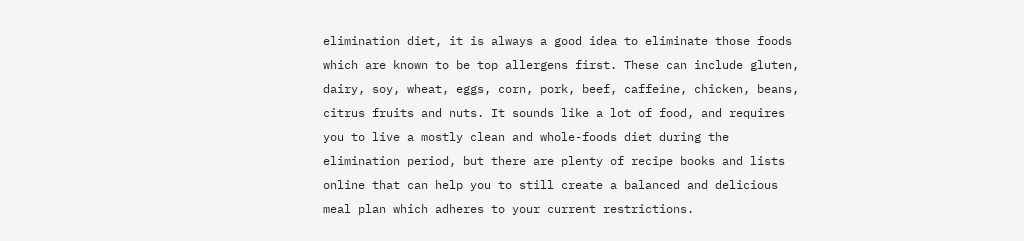elimination diet, it is always a good idea to eliminate those foods which are known to be top allergens first. These can include gluten, dairy, soy, wheat, eggs, corn, pork, beef, caffeine, chicken, beans, citrus fruits and nuts. It sounds like a lot of food, and requires you to live a mostly clean and whole-foods diet during the elimination period, but there are plenty of recipe books and lists online that can help you to still create a balanced and delicious meal plan which adheres to your current restrictions.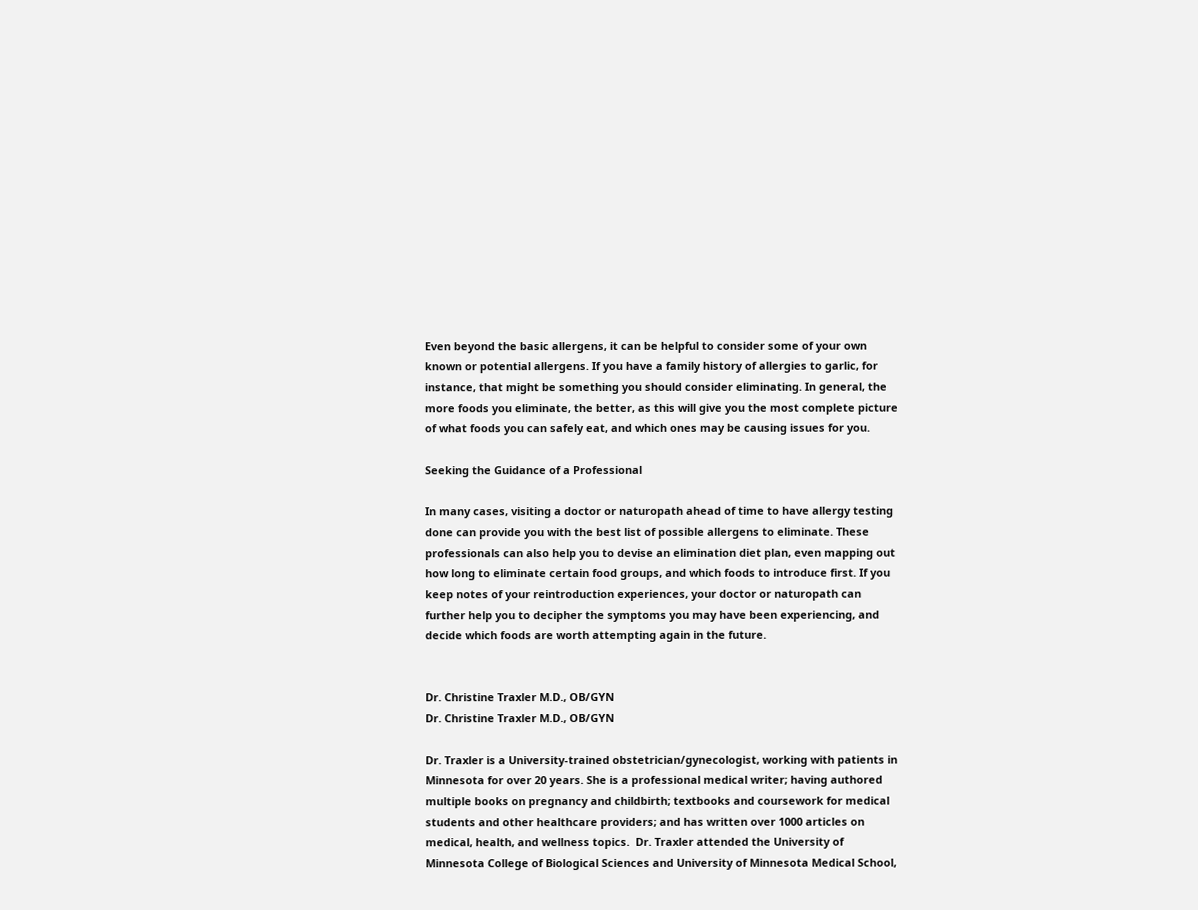Even beyond the basic allergens, it can be helpful to consider some of your own known or potential allergens. If you have a family history of allergies to garlic, for instance, that might be something you should consider eliminating. In general, the more foods you eliminate, the better, as this will give you the most complete picture of what foods you can safely eat, and which ones may be causing issues for you.

Seeking the Guidance of a Professional

In many cases, visiting a doctor or naturopath ahead of time to have allergy testing done can provide you with the best list of possible allergens to eliminate. These professionals can also help you to devise an elimination diet plan, even mapping out how long to eliminate certain food groups, and which foods to introduce first. If you keep notes of your reintroduction experiences, your doctor or naturopath can further help you to decipher the symptoms you may have been experiencing, and decide which foods are worth attempting again in the future.


Dr. Christine Traxler M.D., OB/GYN
Dr. Christine Traxler M.D., OB/GYN

Dr. Traxler is a University-trained obstetrician/gynecologist, working with patients in Minnesota for over 20 years. She is a professional medical writer; having authored multiple books on pregnancy and childbirth; textbooks and coursework for medical students and other healthcare providers; and has written over 1000 articles on medical, health, and wellness topics.  Dr. Traxler attended the University of Minnesota College of Biological Sciences and University of Minnesota Medical School,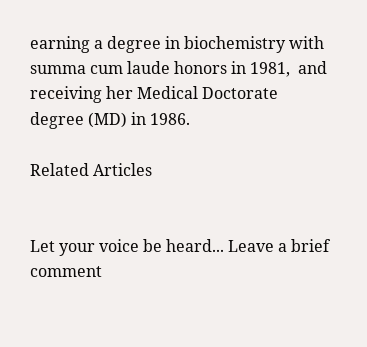earning a degree in biochemistry with summa cum laude honors in 1981,  and receiving her Medical Doctorate degree (MD) in 1986.

Related Articles


Let your voice be heard... Leave a brief comment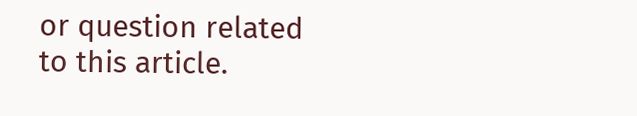or question related to this article.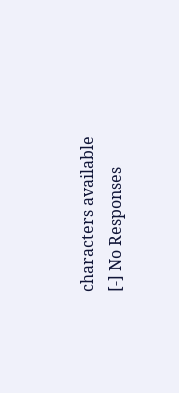characters available
[-] No Responses